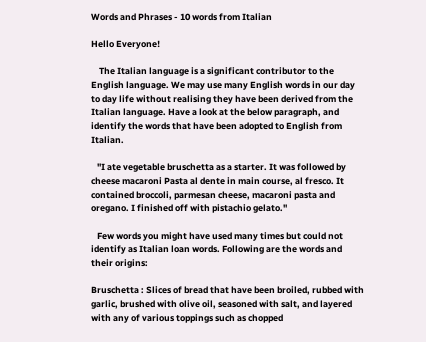Words and Phrases - 10 words from Italian

Hello Everyone!

    The Italian language is a significant contributor to the English language. We may use many English words in our day to day life without realising they have been derived from the Italian language. Have a look at the below paragraph, and identify the words that have been adopted to English from Italian.

   "I ate vegetable bruschetta as a starter. It was followed by cheese macaroni Pasta al dente in main course, al fresco. It contained broccoli, parmesan cheese, macaroni pasta and oregano. I finished off with pistachio gelato."

   Few words you might have used many times but could not identify as Italian loan words. Following are the words and their origins:

Bruschetta : Slices of bread that have been broiled, rubbed with garlic, brushed with olive oil, seasoned with salt, and layered with any of various toppings such as chopped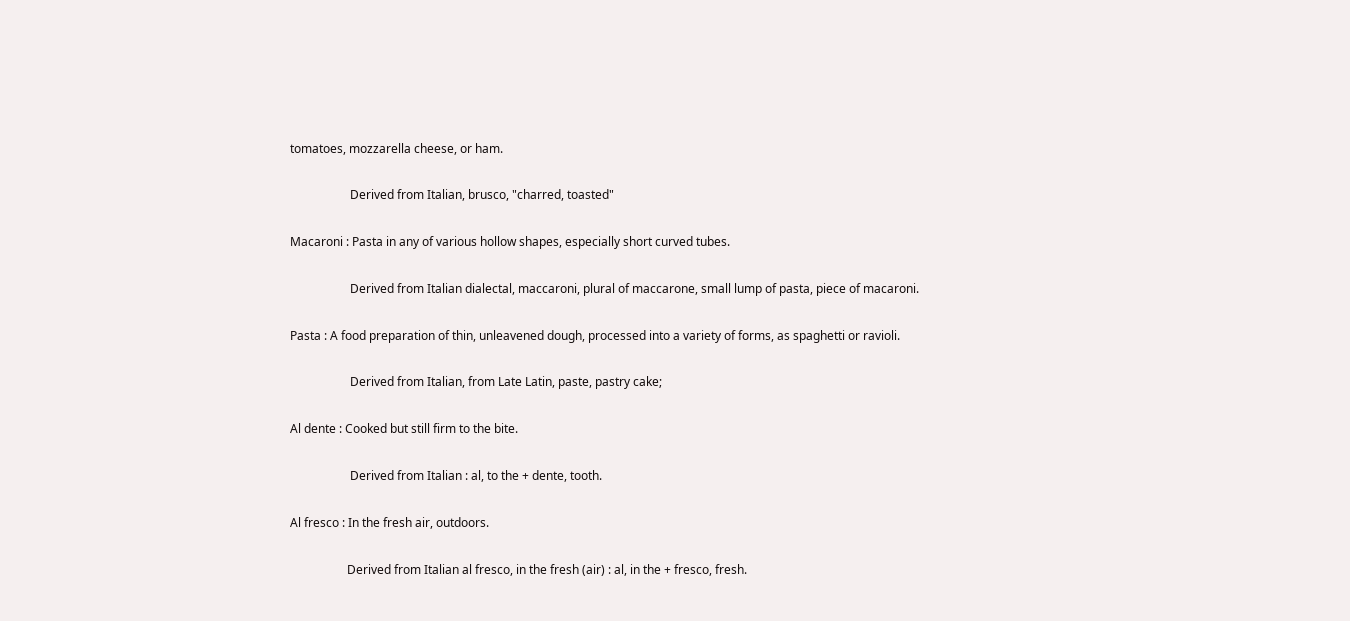tomatoes, mozzarella cheese, or ham.

                    Derived from Italian, brusco, "charred, toasted"

Macaroni : Pasta in any of various hollow shapes, especially short curved tubes.

                    Derived from Italian dialectal, maccaroni, plural of maccarone, small lump of pasta, piece of macaroni.

Pasta : A food preparation of thin, unleavened dough, processed into a variety of forms, as spaghetti or ravioli.

                    Derived from Italian, from Late Latin, paste, pastry cake;

Al dente : Cooked but still firm to the bite.

                    Derived from Italian : al, to the + dente, tooth.

Al fresco : In the fresh air, outdoors.

                   Derived from Italian al fresco, in the fresh (air) : al, in the + fresco, fresh.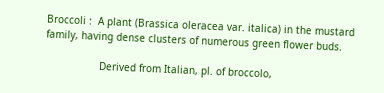Broccoli :  A plant (Brassica oleracea var. italica) in the mustard family, having dense clusters of numerous green flower buds.

                  Derived from Italian, pl. of broccolo,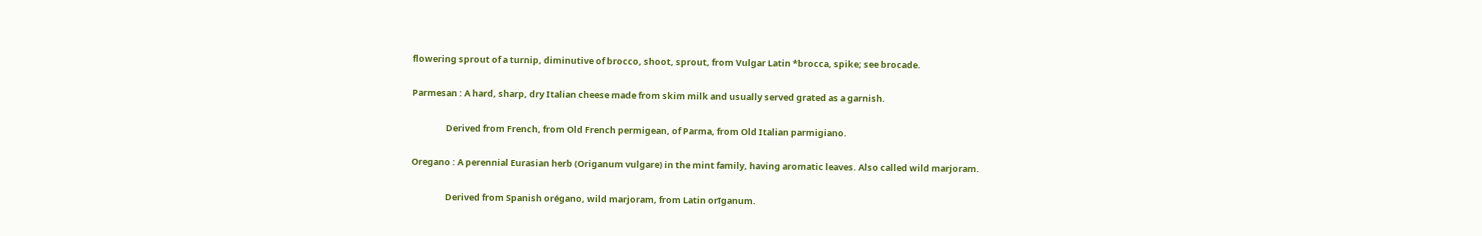flowering sprout of a turnip, diminutive of brocco, shoot, sprout, from Vulgar Latin *brocca, spike; see brocade.

Parmesan : A hard, sharp, dry Italian cheese made from skim milk and usually served grated as a garnish.

                 Derived from French, from Old French permigean, of Parma, from Old Italian parmigiano.

Oregano : A perennial Eurasian herb (Origanum vulgare) in the mint family, having aromatic leaves. Also called wild marjoram.

                 Derived from Spanish orégano, wild marjoram, from Latin orīganum.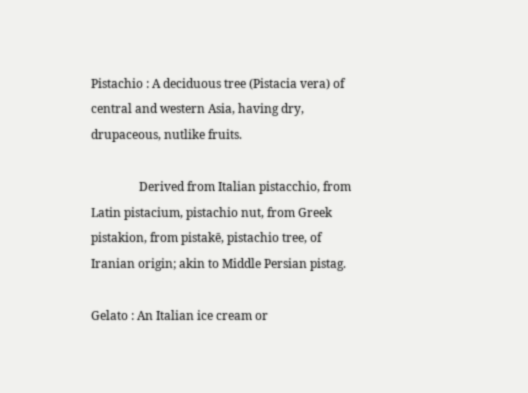Pistachio : A deciduous tree (Pistacia vera) of central and western Asia, having dry, drupaceous, nutlike fruits.

                Derived from Italian pistacchio, from Latin pistacium, pistachio nut, from Greek pistakion, from pistakē, pistachio tree, of Iranian origin; akin to Middle Persian pistag.

Gelato : An Italian ice cream or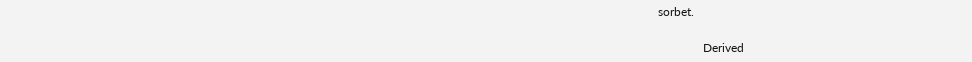sorbet.

               Derived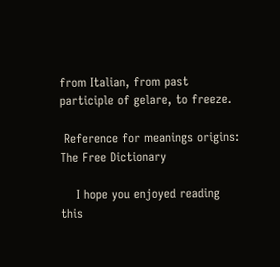from Italian, from past participle of gelare, to freeze.

 Reference for meanings origins: The Free Dictionary

    I hope you enjoyed reading this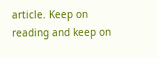article. Keep on reading and keep on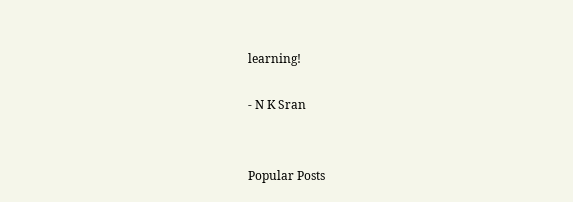learning!

- N K Sran


Popular Posts